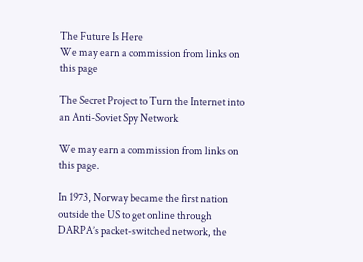The Future Is Here
We may earn a commission from links on this page

The Secret Project to Turn the Internet into an Anti-Soviet Spy Network

We may earn a commission from links on this page.

In 1973, Norway became the first nation outside the US to get online through DARPA’s packet-switched network, the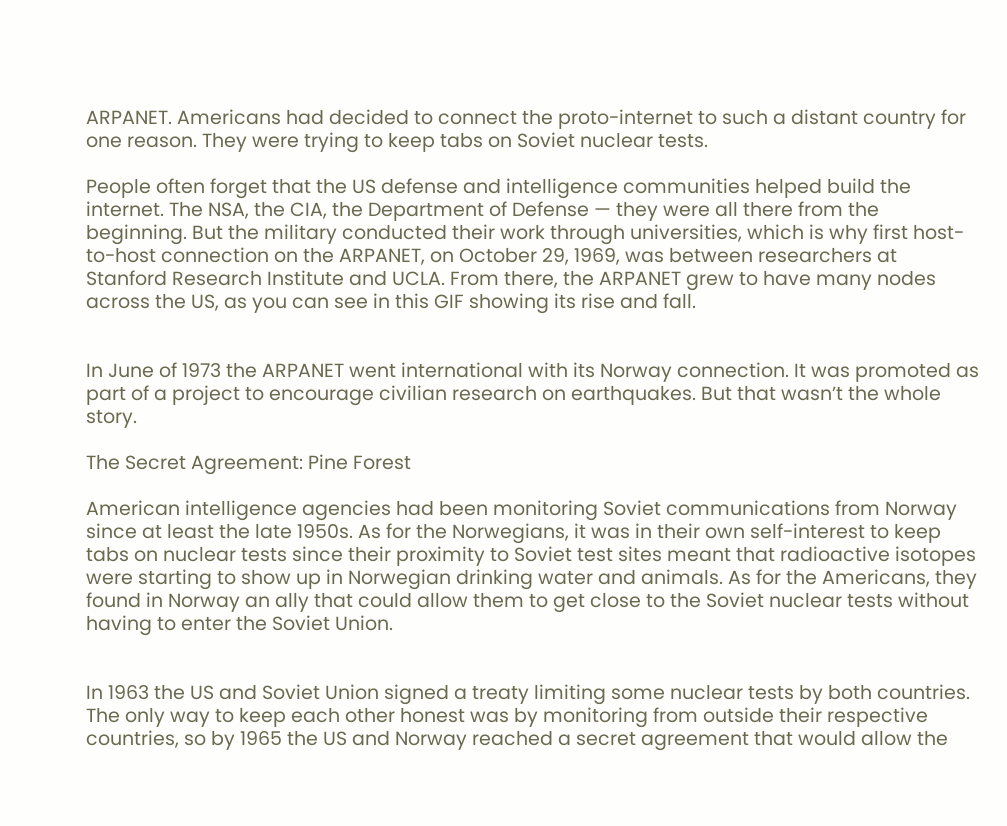ARPANET. Americans had decided to connect the proto-internet to such a distant country for one reason. They were trying to keep tabs on Soviet nuclear tests.

People often forget that the US defense and intelligence communities helped build the internet. The NSA, the CIA, the Department of Defense — they were all there from the beginning. But the military conducted their work through universities, which is why first host-to-host connection on the ARPANET, on October 29, 1969, was between researchers at Stanford Research Institute and UCLA. From there, the ARPANET grew to have many nodes across the US, as you can see in this GIF showing its rise and fall.


In June of 1973 the ARPANET went international with its Norway connection. It was promoted as part of a project to encourage civilian research on earthquakes. But that wasn’t the whole story.

The Secret Agreement: Pine Forest

American intelligence agencies had been monitoring Soviet communications from Norway since at least the late 1950s. As for the Norwegians, it was in their own self-interest to keep tabs on nuclear tests since their proximity to Soviet test sites meant that radioactive isotopes were starting to show up in Norwegian drinking water and animals. As for the Americans, they found in Norway an ally that could allow them to get close to the Soviet nuclear tests without having to enter the Soviet Union.


In 1963 the US and Soviet Union signed a treaty limiting some nuclear tests by both countries. The only way to keep each other honest was by monitoring from outside their respective countries, so by 1965 the US and Norway reached a secret agreement that would allow the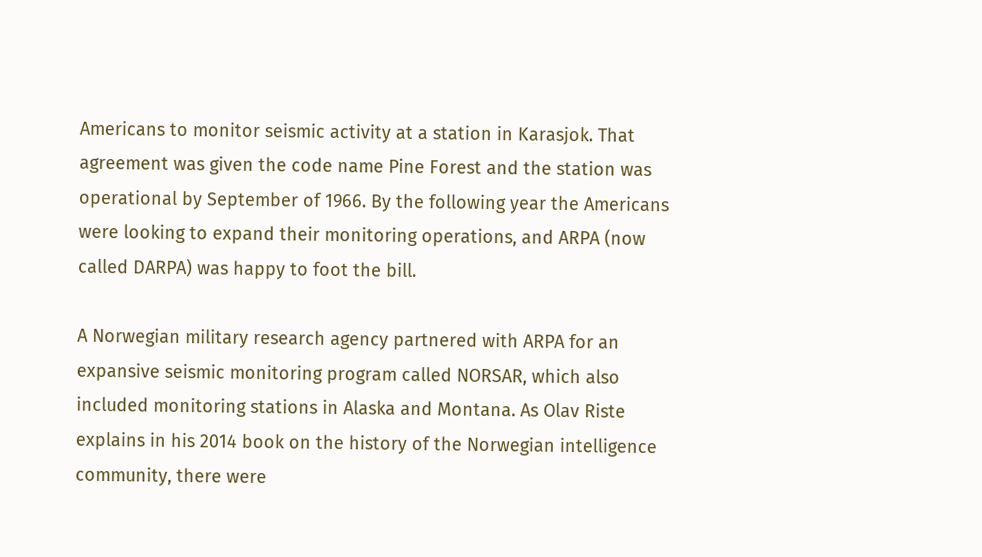Americans to monitor seismic activity at a station in Karasjok. That agreement was given the code name Pine Forest and the station was operational by September of 1966. By the following year the Americans were looking to expand their monitoring operations, and ARPA (now called DARPA) was happy to foot the bill.

A Norwegian military research agency partnered with ARPA for an expansive seismic monitoring program called NORSAR, which also included monitoring stations in Alaska and Montana. As Olav Riste explains in his 2014 book on the history of the Norwegian intelligence community, there were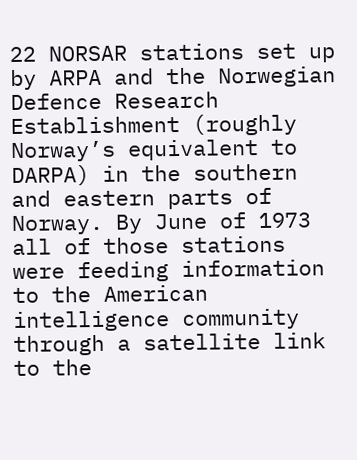22 NORSAR stations set up by ARPA and the Norwegian Defence Research Establishment (roughly Norway’s equivalent to DARPA) in the southern and eastern parts of Norway. By June of 1973 all of those stations were feeding information to the American intelligence community through a satellite link to the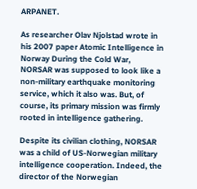ARPANET.

As researcher Olav Njolstad wrote in his 2007 paper Atomic Intelligence in Norway During the Cold War, NORSAR was supposed to look like a non-military earthquake monitoring service, which it also was. But, of course, its primary mission was firmly rooted in intelligence gathering.

Despite its civilian clothing, NORSAR was a child of US-Norwegian military intelligence cooperation. Indeed, the director of the Norwegian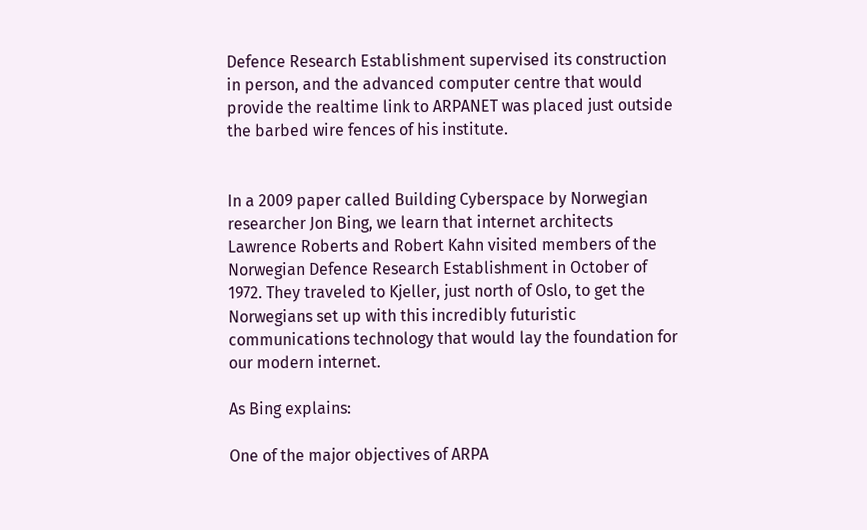Defence Research Establishment supervised its construction in person, and the advanced computer centre that would provide the realtime link to ARPANET was placed just outside the barbed wire fences of his institute.


In a 2009 paper called Building Cyberspace by Norwegian researcher Jon Bing, we learn that internet architects Lawrence Roberts and Robert Kahn visited members of the Norwegian Defence Research Establishment in October of 1972. They traveled to Kjeller, just north of Oslo, to get the Norwegians set up with this incredibly futuristic communications technology that would lay the foundation for our modern internet.

As Bing explains:

One of the major objectives of ARPA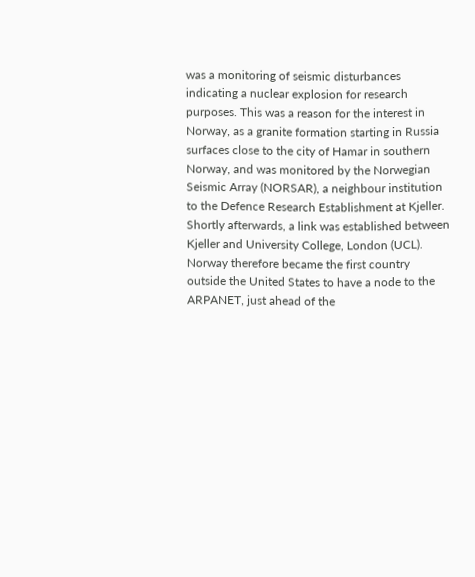was a monitoring of seismic disturbances indicating a nuclear explosion for research purposes. This was a reason for the interest in Norway, as a granite formation starting in Russia surfaces close to the city of Hamar in southern Norway, and was monitored by the Norwegian Seismic Array (NORSAR), a neighbour institution to the Defence Research Establishment at Kjeller. Shortly afterwards, a link was established between Kjeller and University College, London (UCL). Norway therefore became the first country outside the United States to have a node to the ARPANET, just ahead of the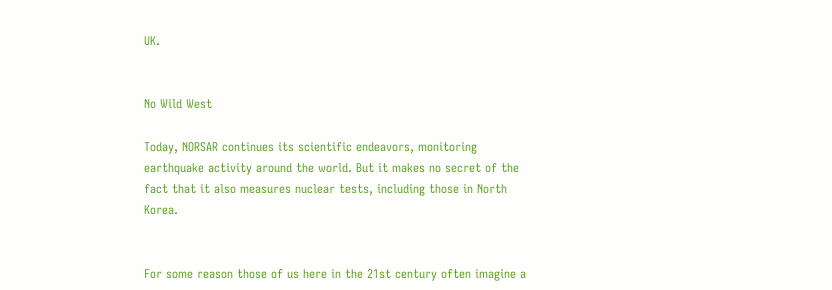UK.


No Wild West

Today, NORSAR continues its scientific endeavors, monitoring earthquake activity around the world. But it makes no secret of the fact that it also measures nuclear tests, including those in North Korea.


For some reason those of us here in the 21st century often imagine a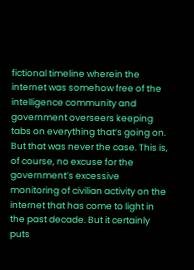fictional timeline wherein the internet was somehow free of the intelligence community and government overseers keeping tabs on everything that’s going on. But that was never the case. This is, of course, no excuse for the government’s excessive monitoring of civilian activity on the internet that has come to light in the past decade. But it certainly puts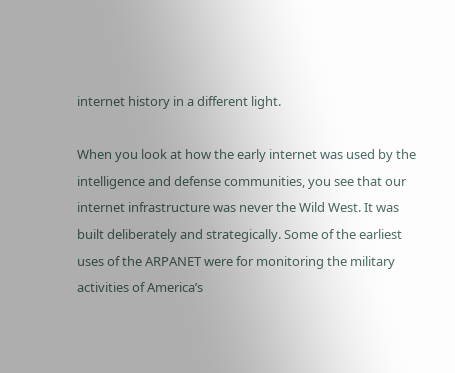internet history in a different light.

When you look at how the early internet was used by the intelligence and defense communities, you see that our internet infrastructure was never the Wild West. It was built deliberately and strategically. Some of the earliest uses of the ARPANET were for monitoring the military activities of America’s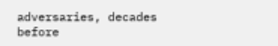adversaries, decades before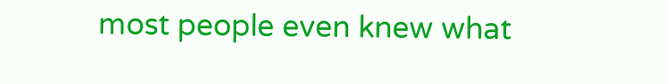most people even knew what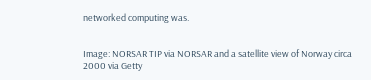networked computing was.


Image: NORSAR TIP via NORSAR and a satellite view of Norway circa 2000 via Getty